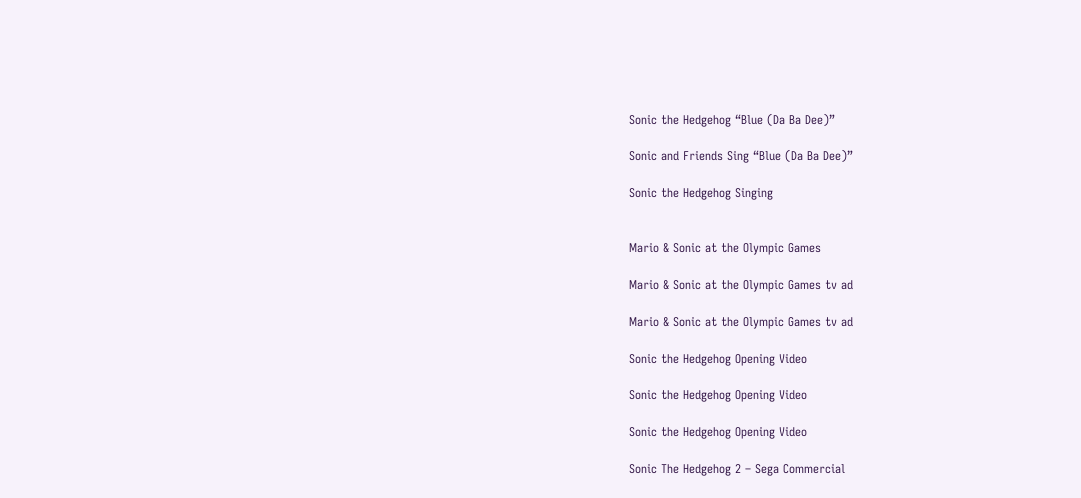Sonic the Hedgehog “Blue (Da Ba Dee)”

Sonic and Friends Sing “Blue (Da Ba Dee)”

Sonic the Hedgehog Singing


Mario & Sonic at the Olympic Games

Mario & Sonic at the Olympic Games tv ad

Mario & Sonic at the Olympic Games tv ad

Sonic the Hedgehog Opening Video

Sonic the Hedgehog Opening Video

Sonic the Hedgehog Opening Video

Sonic The Hedgehog 2 – Sega Commercial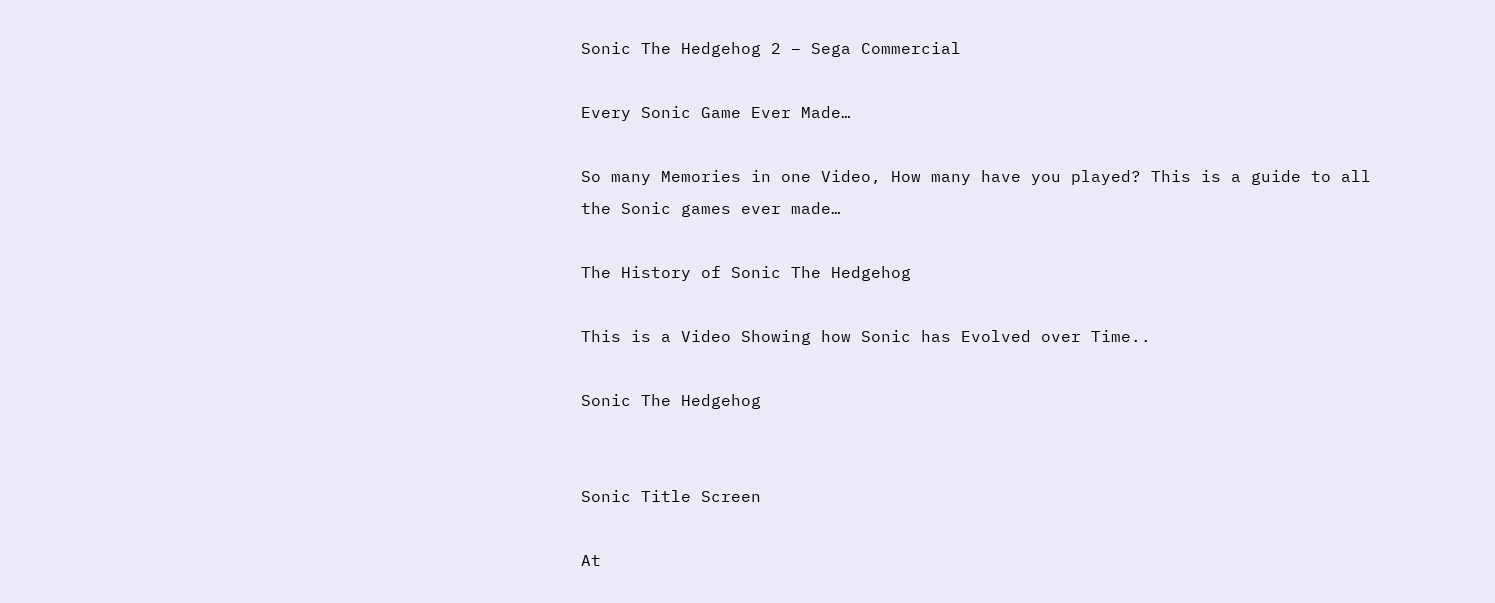Sonic The Hedgehog 2 – Sega Commercial

Every Sonic Game Ever Made…

So many Memories in one Video, How many have you played? This is a guide to all the Sonic games ever made…

The History of Sonic The Hedgehog

This is a Video Showing how Sonic has Evolved over Time..

Sonic The Hedgehog


Sonic Title Screen

At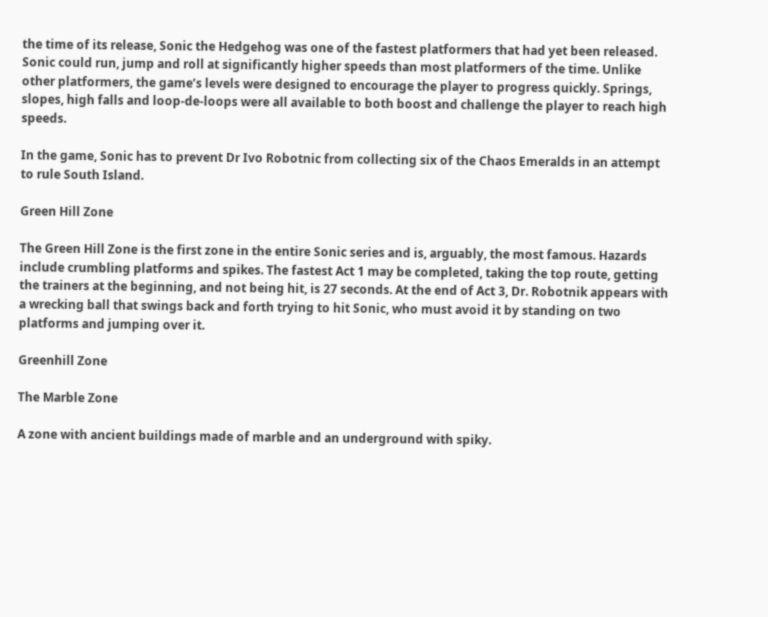the time of its release, Sonic the Hedgehog was one of the fastest platformers that had yet been released. Sonic could run, jump and roll at significantly higher speeds than most platformers of the time. Unlike other platformers, the game’s levels were designed to encourage the player to progress quickly. Springs, slopes, high falls and loop-de-loops were all available to both boost and challenge the player to reach high speeds.

In the game, Sonic has to prevent Dr Ivo Robotnic from collecting six of the Chaos Emeralds in an attempt to rule South Island.

Green Hill Zone

The Green Hill Zone is the first zone in the entire Sonic series and is, arguably, the most famous. Hazards include crumbling platforms and spikes. The fastest Act 1 may be completed, taking the top route, getting the trainers at the beginning, and not being hit, is 27 seconds. At the end of Act 3, Dr. Robotnik appears with a wrecking ball that swings back and forth trying to hit Sonic, who must avoid it by standing on two platforms and jumping over it.

Greenhill Zone

The Marble Zone

A zone with ancient buildings made of marble and an underground with spiky.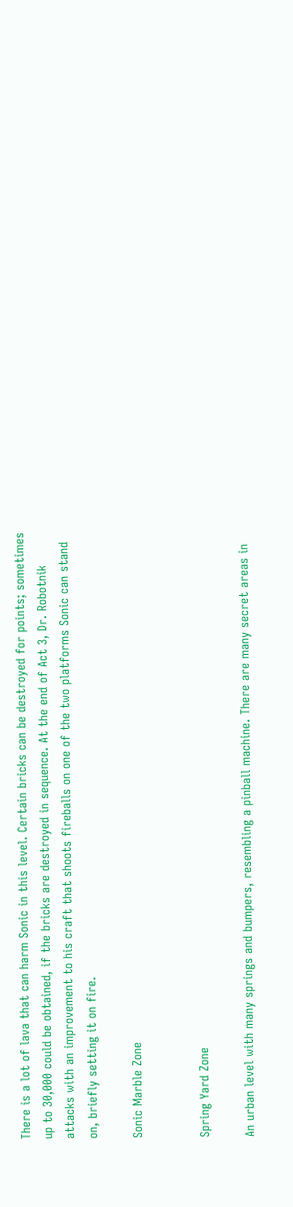There is a lot of lava that can harm Sonic in this level. Certain bricks can be destroyed for points; sometimes up to 30,000 could be obtained, if the bricks are destroyed in sequence. At the end of Act 3, Dr. Robotnik attacks with an improvement to his craft that shoots fireballs on one of the two platforms Sonic can stand on, briefly setting it on fire.

Sonic Marble Zone


Spring Yard Zone

An urban level with many springs and bumpers, resembling a pinball machine. There are many secret areas in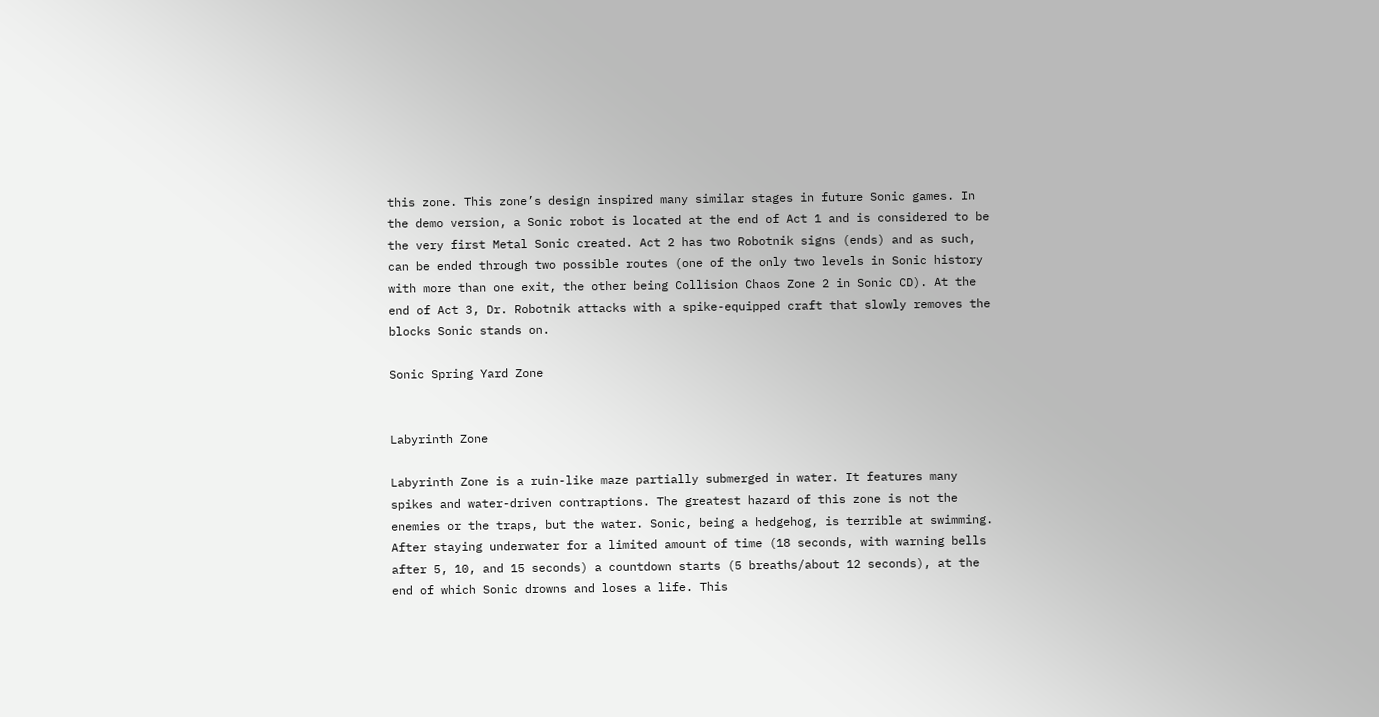this zone. This zone’s design inspired many similar stages in future Sonic games. In the demo version, a Sonic robot is located at the end of Act 1 and is considered to be the very first Metal Sonic created. Act 2 has two Robotnik signs (ends) and as such, can be ended through two possible routes (one of the only two levels in Sonic history with more than one exit, the other being Collision Chaos Zone 2 in Sonic CD). At the end of Act 3, Dr. Robotnik attacks with a spike-equipped craft that slowly removes the blocks Sonic stands on.

Sonic Spring Yard Zone


Labyrinth Zone

Labyrinth Zone is a ruin-like maze partially submerged in water. It features many spikes and water-driven contraptions. The greatest hazard of this zone is not the enemies or the traps, but the water. Sonic, being a hedgehog, is terrible at swimming. After staying underwater for a limited amount of time (18 seconds, with warning bells after 5, 10, and 15 seconds) a countdown starts (5 breaths/about 12 seconds), at the end of which Sonic drowns and loses a life. This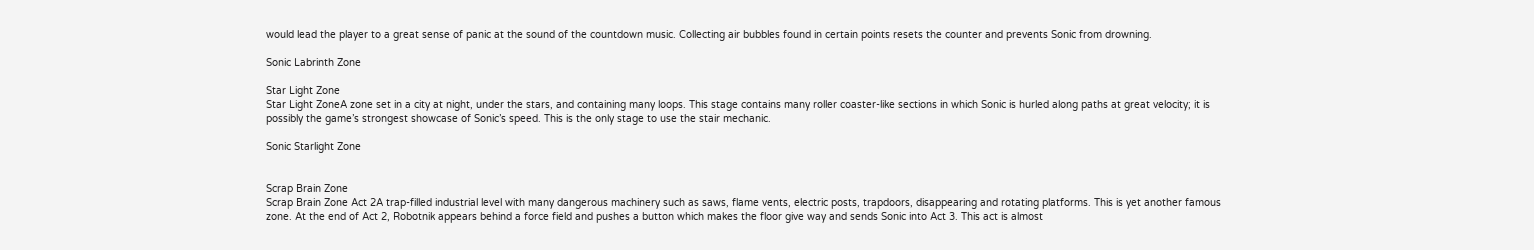would lead the player to a great sense of panic at the sound of the countdown music. Collecting air bubbles found in certain points resets the counter and prevents Sonic from drowning.

Sonic Labrinth Zone

Star Light Zone
Star Light ZoneA zone set in a city at night, under the stars, and containing many loops. This stage contains many roller coaster-like sections in which Sonic is hurled along paths at great velocity; it is possibly the game’s strongest showcase of Sonic’s speed. This is the only stage to use the stair mechanic.

Sonic Starlight Zone


Scrap Brain Zone
Scrap Brain Zone Act 2A trap-filled industrial level with many dangerous machinery such as saws, flame vents, electric posts, trapdoors, disappearing and rotating platforms. This is yet another famous zone. At the end of Act 2, Robotnik appears behind a force field and pushes a button which makes the floor give way and sends Sonic into Act 3. This act is almost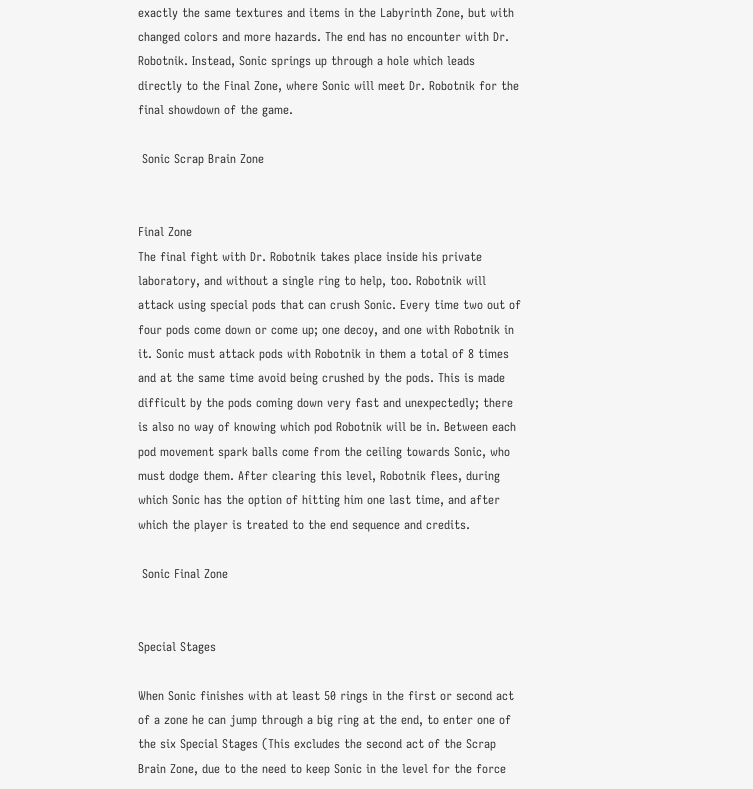exactly the same textures and items in the Labyrinth Zone, but with changed colors and more hazards. The end has no encounter with Dr. Robotnik. Instead, Sonic springs up through a hole which leads directly to the Final Zone, where Sonic will meet Dr. Robotnik for the final showdown of the game.

 Sonic Scrap Brain Zone


Final Zone
The final fight with Dr. Robotnik takes place inside his private laboratory, and without a single ring to help, too. Robotnik will attack using special pods that can crush Sonic. Every time two out of four pods come down or come up; one decoy, and one with Robotnik in it. Sonic must attack pods with Robotnik in them a total of 8 times and at the same time avoid being crushed by the pods. This is made difficult by the pods coming down very fast and unexpectedly; there is also no way of knowing which pod Robotnik will be in. Between each pod movement spark balls come from the ceiling towards Sonic, who must dodge them. After clearing this level, Robotnik flees, during which Sonic has the option of hitting him one last time, and after which the player is treated to the end sequence and credits.

 Sonic Final Zone


Special Stages

When Sonic finishes with at least 50 rings in the first or second act of a zone he can jump through a big ring at the end, to enter one of the six Special Stages (This excludes the second act of the Scrap Brain Zone, due to the need to keep Sonic in the level for the force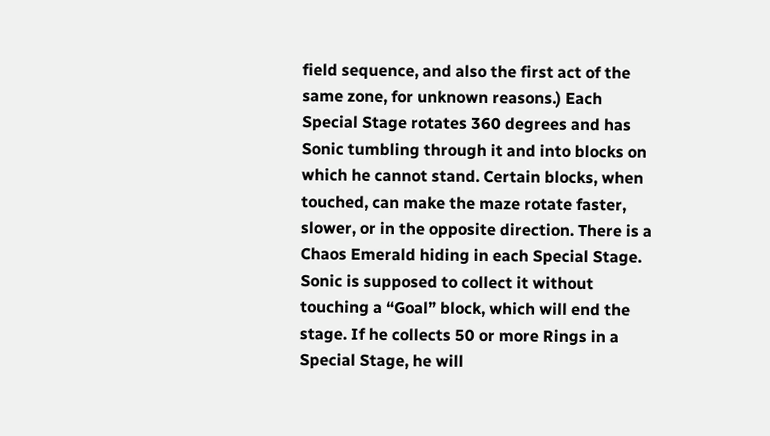field sequence, and also the first act of the same zone, for unknown reasons.) Each Special Stage rotates 360 degrees and has Sonic tumbling through it and into blocks on which he cannot stand. Certain blocks, when touched, can make the maze rotate faster, slower, or in the opposite direction. There is a Chaos Emerald hiding in each Special Stage. Sonic is supposed to collect it without touching a “Goal” block, which will end the stage. If he collects 50 or more Rings in a Special Stage, he will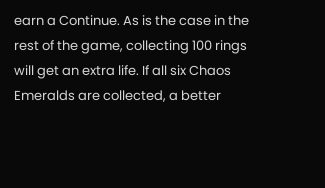earn a Continue. As is the case in the rest of the game, collecting 100 rings will get an extra life. If all six Chaos Emeralds are collected, a better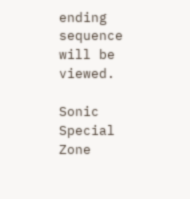ending sequence will be viewed.

Sonic Special Zone